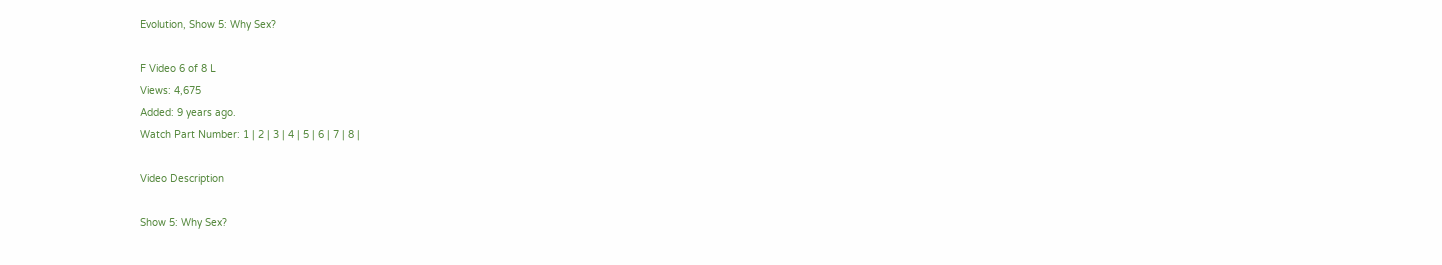Evolution, Show 5: Why Sex?

F Video 6 of 8 L
Views: 4,675
Added: 9 years ago.
Watch Part Number: 1 | 2 | 3 | 4 | 5 | 6 | 7 | 8 |

Video Description

Show 5: Why Sex?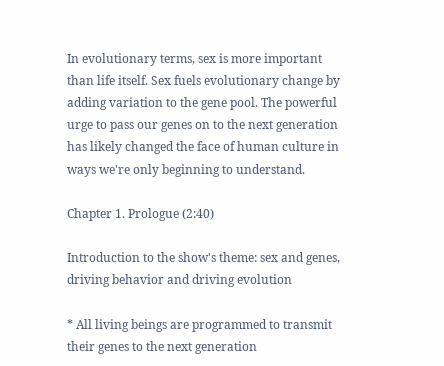In evolutionary terms, sex is more important than life itself. Sex fuels evolutionary change by adding variation to the gene pool. The powerful urge to pass our genes on to the next generation has likely changed the face of human culture in ways we're only beginning to understand.

Chapter 1. Prologue (2:40)

Introduction to the show's theme: sex and genes, driving behavior and driving evolution

* All living beings are programmed to transmit their genes to the next generation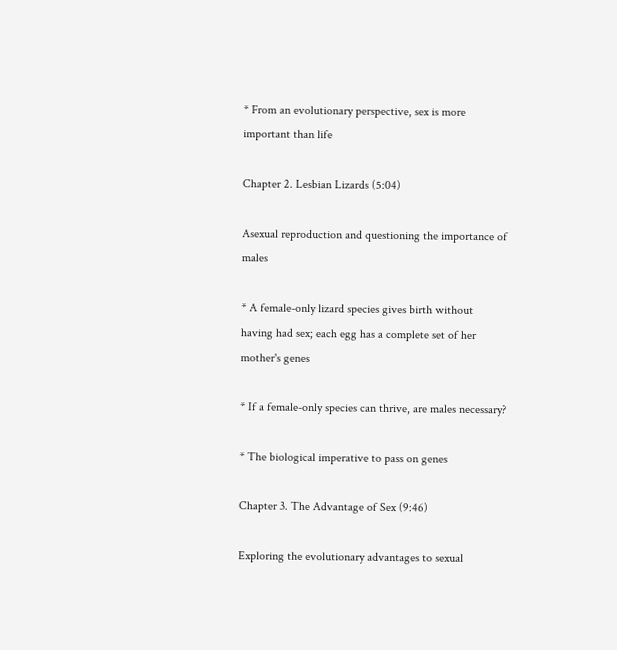* From an evolutionary perspective, sex is more important than life

Chapter 2. Lesbian Lizards (5:04)

Asexual reproduction and questioning the importance of males

* A female-only lizard species gives birth without having had sex; each egg has a complete set of her mother's genes

* If a female-only species can thrive, are males necessary?

* The biological imperative to pass on genes

Chapter 3. The Advantage of Sex (9:46)

Exploring the evolutionary advantages to sexual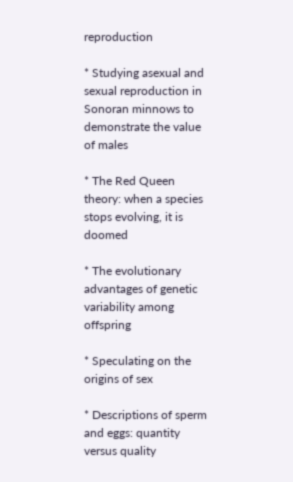reproduction

* Studying asexual and sexual reproduction in Sonoran minnows to demonstrate the value of males

* The Red Queen theory: when a species stops evolving, it is doomed

* The evolutionary advantages of genetic variability among offspring

* Speculating on the origins of sex

* Descriptions of sperm and eggs: quantity versus quality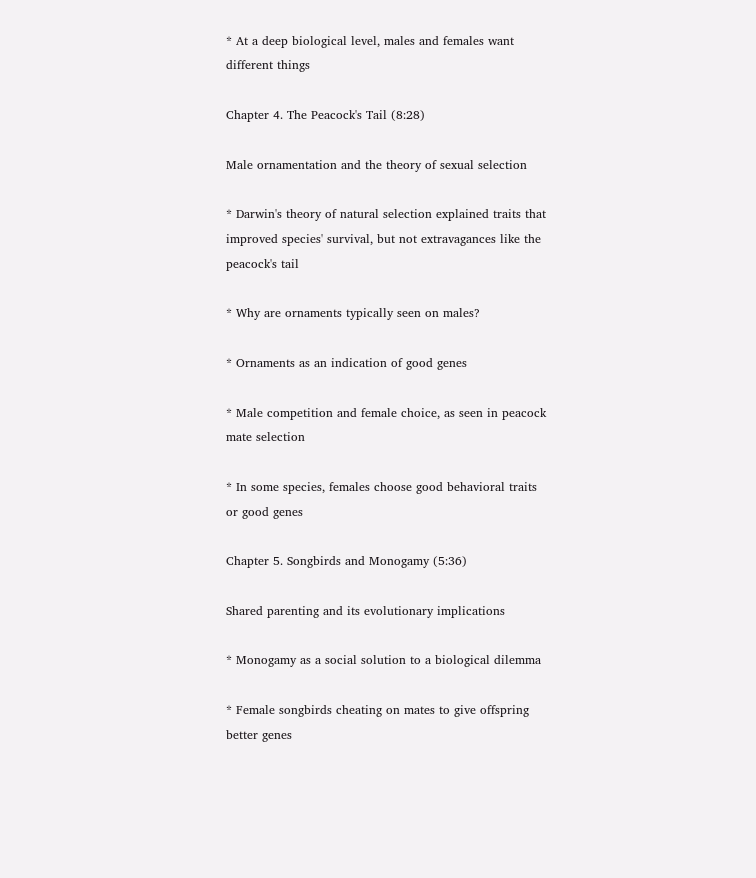* At a deep biological level, males and females want different things

Chapter 4. The Peacock's Tail (8:28)

Male ornamentation and the theory of sexual selection

* Darwin's theory of natural selection explained traits that improved species' survival, but not extravagances like the peacock's tail

* Why are ornaments typically seen on males?

* Ornaments as an indication of good genes

* Male competition and female choice, as seen in peacock mate selection

* In some species, females choose good behavioral traits or good genes

Chapter 5. Songbirds and Monogamy (5:36)

Shared parenting and its evolutionary implications

* Monogamy as a social solution to a biological dilemma

* Female songbirds cheating on mates to give offspring better genes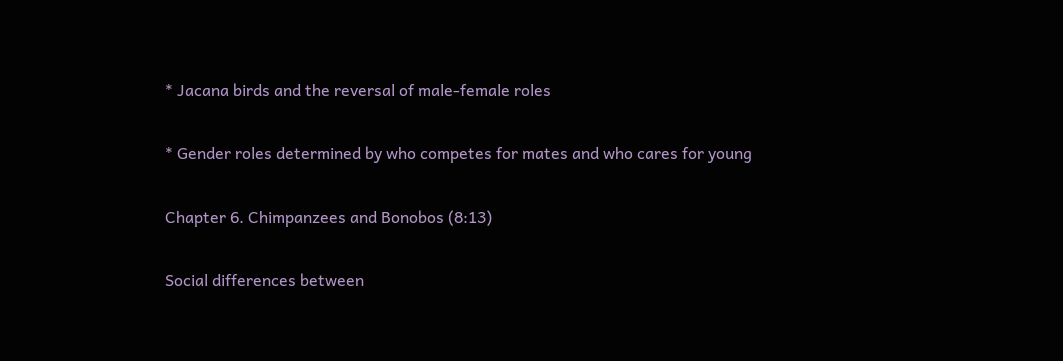* Jacana birds and the reversal of male-female roles

* Gender roles determined by who competes for mates and who cares for young

Chapter 6. Chimpanzees and Bonobos (8:13)

Social differences between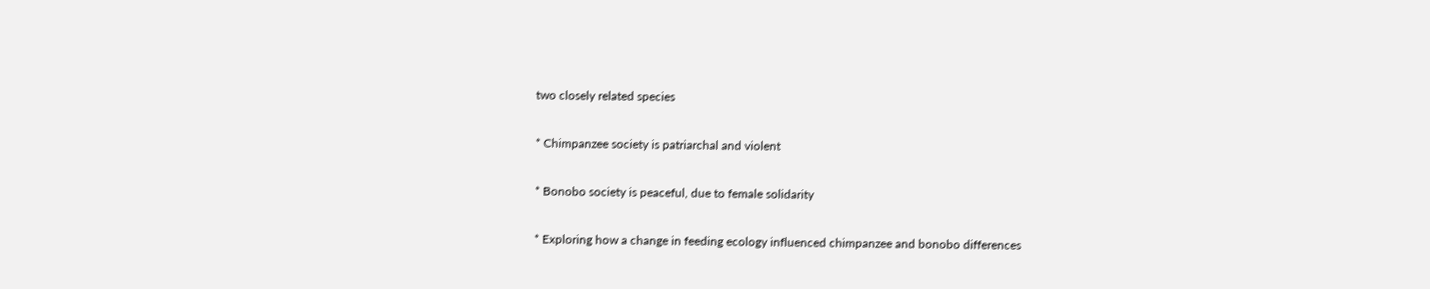two closely related species

* Chimpanzee society is patriarchal and violent

* Bonobo society is peaceful, due to female solidarity

* Exploring how a change in feeding ecology influenced chimpanzee and bonobo differences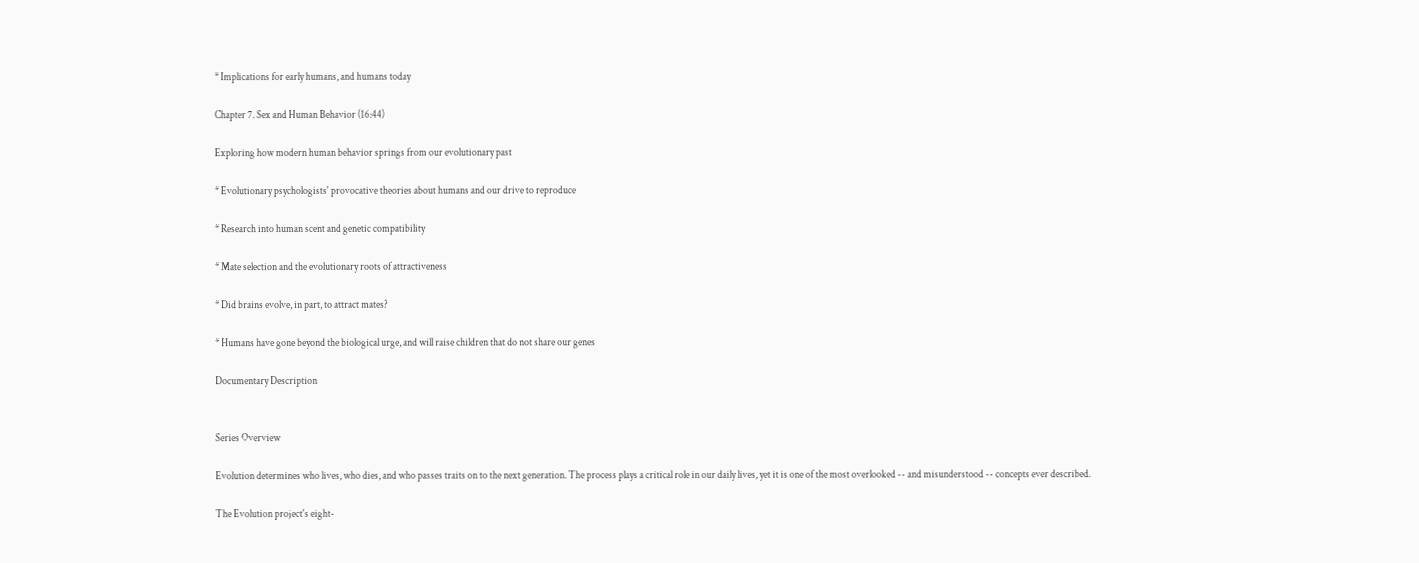* Implications for early humans, and humans today

Chapter 7. Sex and Human Behavior (16:44)

Exploring how modern human behavior springs from our evolutionary past

* Evolutionary psychologists' provocative theories about humans and our drive to reproduce

* Research into human scent and genetic compatibility

* Mate selection and the evolutionary roots of attractiveness

* Did brains evolve, in part, to attract mates?

* Humans have gone beyond the biological urge, and will raise children that do not share our genes

Documentary Description


Series Overview

Evolution determines who lives, who dies, and who passes traits on to the next generation. The process plays a critical role in our daily lives, yet it is one of the most overlooked -- and misunderstood -- concepts ever described.

The Evolution project's eight-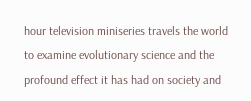hour television miniseries travels the world to examine evolutionary science and the profound effect it has had on society and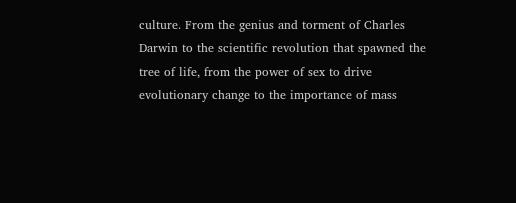culture. From the genius and torment of Charles Darwin to the scientific revolution that spawned the tree of life, from the power of sex to drive evolutionary change to the importance of mass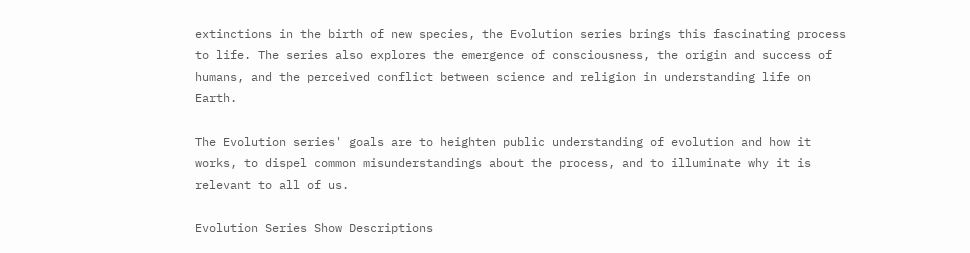extinctions in the birth of new species, the Evolution series brings this fascinating process to life. The series also explores the emergence of consciousness, the origin and success of humans, and the perceived conflict between science and religion in understanding life on Earth.

The Evolution series' goals are to heighten public understanding of evolution and how it works, to dispel common misunderstandings about the process, and to illuminate why it is relevant to all of us.

Evolution Series Show Descriptions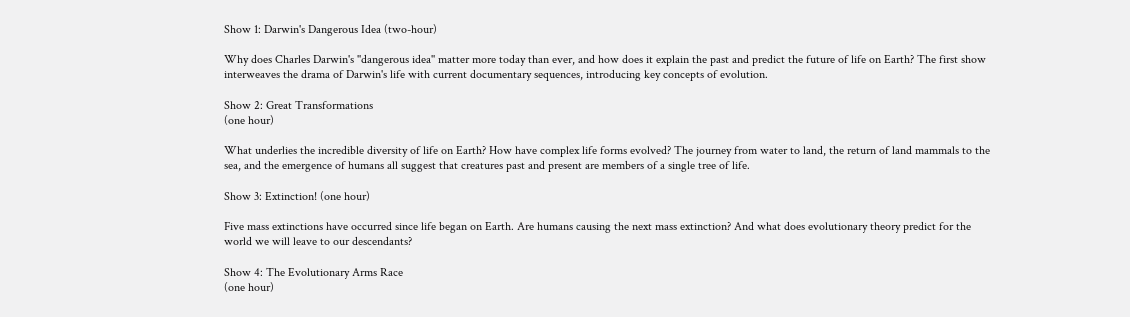Show 1: Darwin's Dangerous Idea (two-hour)

Why does Charles Darwin's ''dangerous idea'' matter more today than ever, and how does it explain the past and predict the future of life on Earth? The first show interweaves the drama of Darwin's life with current documentary sequences, introducing key concepts of evolution.

Show 2: Great Transformations
(one hour)

What underlies the incredible diversity of life on Earth? How have complex life forms evolved? The journey from water to land, the return of land mammals to the sea, and the emergence of humans all suggest that creatures past and present are members of a single tree of life.

Show 3: Extinction! (one hour)

Five mass extinctions have occurred since life began on Earth. Are humans causing the next mass extinction? And what does evolutionary theory predict for the world we will leave to our descendants?

Show 4: The Evolutionary Arms Race
(one hour)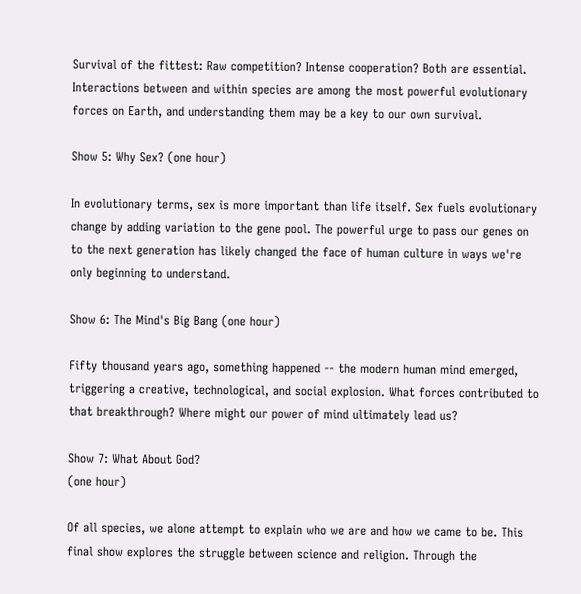Survival of the fittest: Raw competition? Intense cooperation? Both are essential. Interactions between and within species are among the most powerful evolutionary forces on Earth, and understanding them may be a key to our own survival.

Show 5: Why Sex? (one hour)

In evolutionary terms, sex is more important than life itself. Sex fuels evolutionary change by adding variation to the gene pool. The powerful urge to pass our genes on to the next generation has likely changed the face of human culture in ways we're only beginning to understand.

Show 6: The Mind's Big Bang (one hour)

Fifty thousand years ago, something happened -- the modern human mind emerged, triggering a creative, technological, and social explosion. What forces contributed to that breakthrough? Where might our power of mind ultimately lead us?

Show 7: What About God?
(one hour)

Of all species, we alone attempt to explain who we are and how we came to be. This final show explores the struggle between science and religion. Through the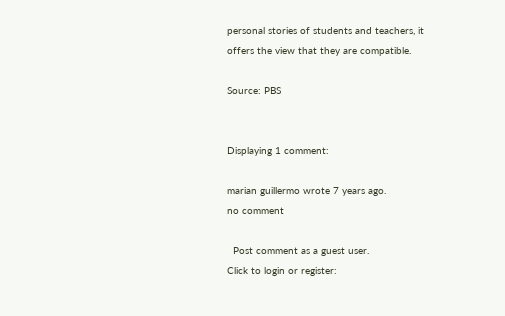personal stories of students and teachers, it offers the view that they are compatible.

Source: PBS


Displaying 1 comment:

marian guillermo wrote 7 years ago.
no comment

  Post comment as a guest user.
Click to login or register: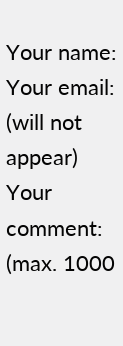Your name:
Your email:
(will not appear)
Your comment:
(max. 1000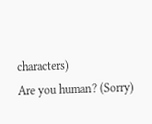characters)
Are you human? (Sorry)